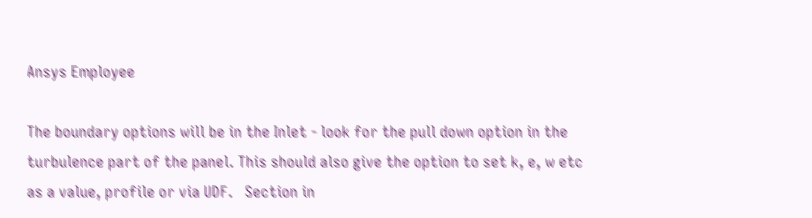Ansys Employee

The boundary options will be in the Inlet - look for the pull down option in the turbulence part of the panel. This should also give the option to set k, e, w etc as a value, profile or via UDF.   Section in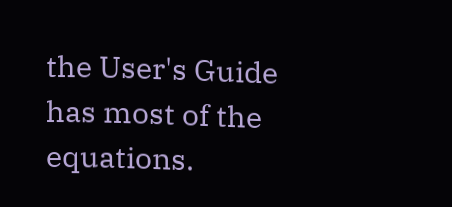the User's Guide has most of the equations.